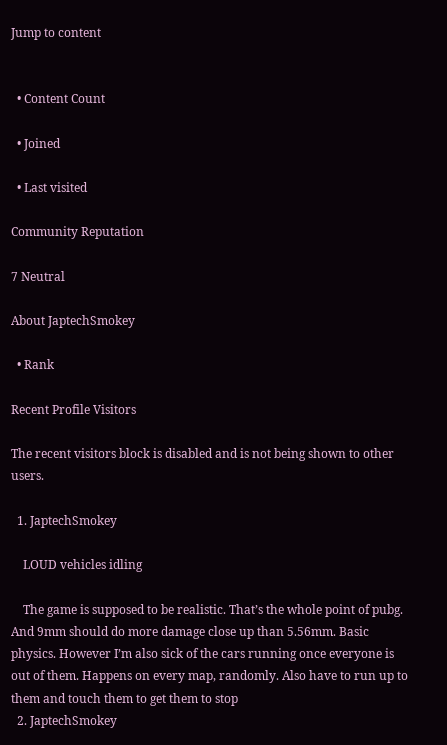Jump to content


  • Content Count

  • Joined

  • Last visited

Community Reputation

7 Neutral

About JaptechSmokey

  • Rank

Recent Profile Visitors

The recent visitors block is disabled and is not being shown to other users.

  1. JaptechSmokey

    LOUD vehicles idling

    The game is supposed to be realistic. That’s the whole point of pubg. And 9mm should do more damage close up than 5.56mm. Basic physics. However I’m also sick of the cars running once everyone is out of them. Happens on every map, randomly. Also have to run up to them and touch them to get them to stop
  2. JaptechSmokey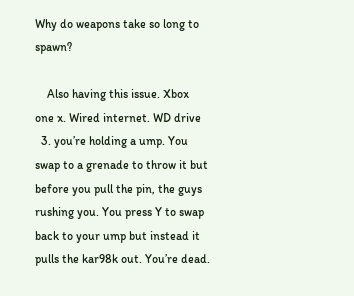Why do weapons take so long to spawn?

    Also having this issue. Xbox one x. Wired internet. WD drive
  3. you’re holding a ump. You swap to a grenade to throw it but before you pull the pin, the guys rushing you. You press Y to swap back to your ump but instead it pulls the kar98k out. You’re dead.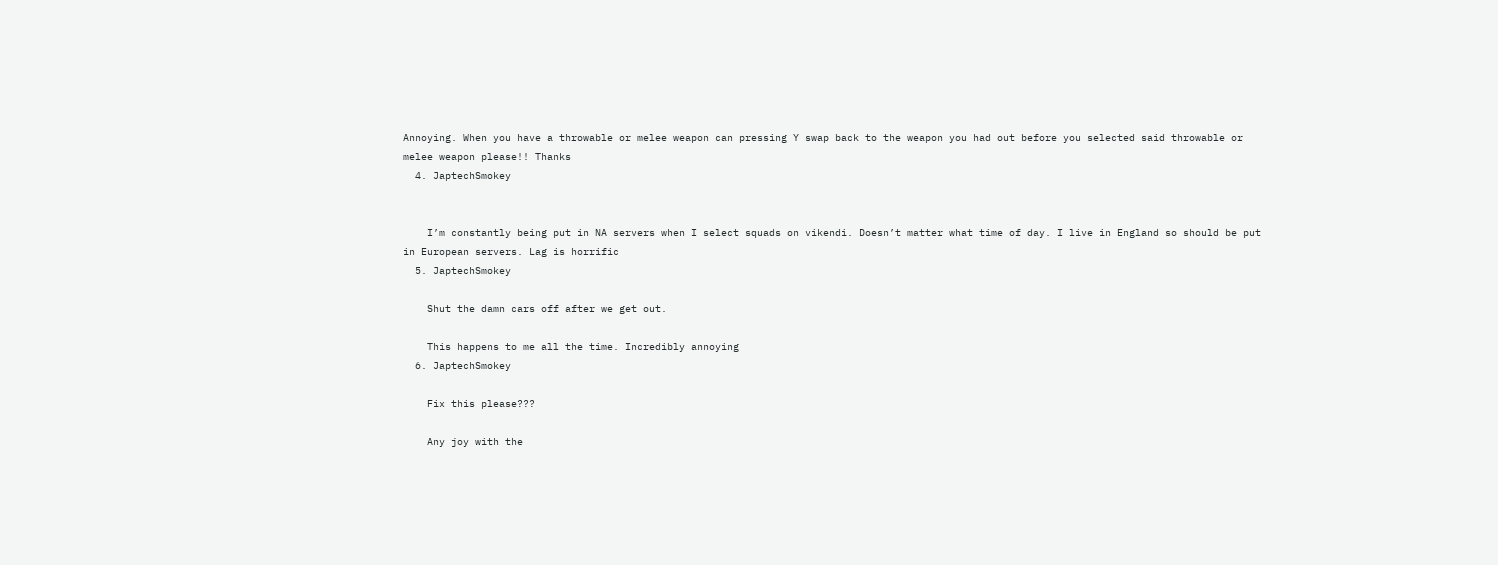Annoying. When you have a throwable or melee weapon can pressing Y swap back to the weapon you had out before you selected said throwable or melee weapon please!! Thanks
  4. JaptechSmokey


    I’m constantly being put in NA servers when I select squads on vikendi. Doesn’t matter what time of day. I live in England so should be put in European servers. Lag is horrific
  5. JaptechSmokey

    Shut the damn cars off after we get out.

    This happens to me all the time. Incredibly annoying
  6. JaptechSmokey

    Fix this please???

    Any joy with the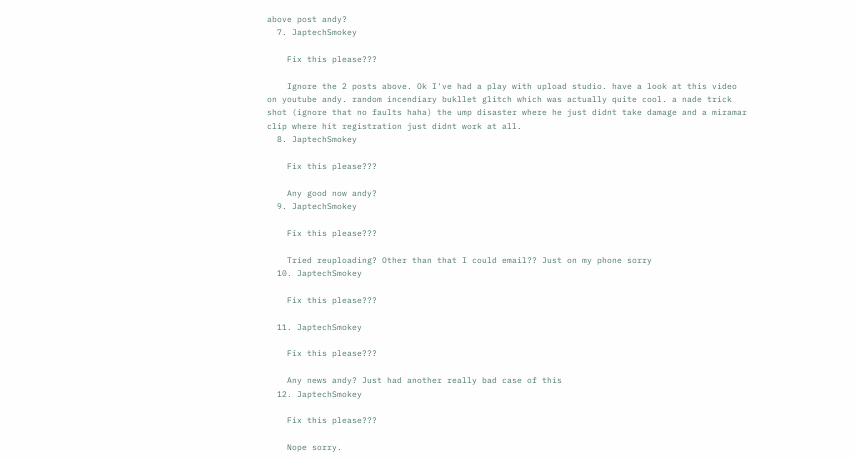above post andy?
  7. JaptechSmokey

    Fix this please???

    Ignore the 2 posts above. Ok I've had a play with upload studio. have a look at this video on youtube andy. random incendiary bukllet glitch which was actually quite cool. a nade trick shot (ignore that no faults haha) the ump disaster where he just didnt take damage and a miramar clip where hit registration just didnt work at all.
  8. JaptechSmokey

    Fix this please???

    Any good now andy?
  9. JaptechSmokey

    Fix this please???

    Tried reuploading? Other than that I could email?? Just on my phone sorry
  10. JaptechSmokey

    Fix this please???

  11. JaptechSmokey

    Fix this please???

    Any news andy? Just had another really bad case of this
  12. JaptechSmokey

    Fix this please???

    Nope sorry.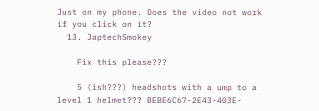Just on my phone. Does the video not work if you click on it?
  13. JaptechSmokey

    Fix this please???

    5 (ish???) headshots with a ump to a level 1 helmet??? BEBE6C67-2E43-403E-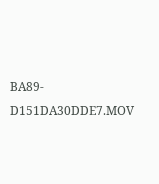BA89-D151DA30DDE7.MOV